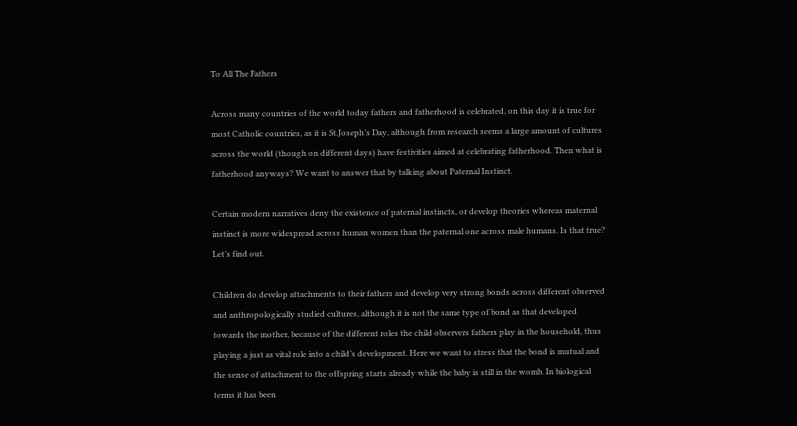To All The Fathers

Across many countries of the world today fathers and fatherhood is celebrated, on this day it is true for most Catholic countries, as it is St.Joseph’s Day, although from research seems a large amount of cultures across the world (though on different days) have festivities aimed at celebrating fatherhood. Then what is fatherhood anyways? We want to answer that by talking about Paternal Instinct.

Certain modern narratives deny the existence of paternal instincts, or develop theories whereas maternal instinct is more widespread across human women than the paternal one across male humans. Is that true? Let’s find out.

Children do develop attachments to their fathers and develop very strong bonds across different observed and anthropologically studied cultures, although it is not the same type of bond as that developed towards the mother, because of the different roles the child observers fathers play in the household, thus playing a just as vital role into a child’s development. Here we want to stress that the bond is mutual and the sense of attachment to the offspring starts already while the baby is still in the womb. In biological terms it has been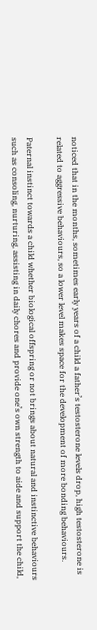noticed that in the months, sometimes early years of a child a father’s testosterone levels drop, high testosterone is related to aggressive behaviours, so a lower level makes space for the development of more bonding behaviours.

Paternal instinct towards a child whether biological offspring or not brings about natural and instinctive behaviours such as consoling, nurturing, assisting in daily chores and provide one’s own strength to aide and support the child,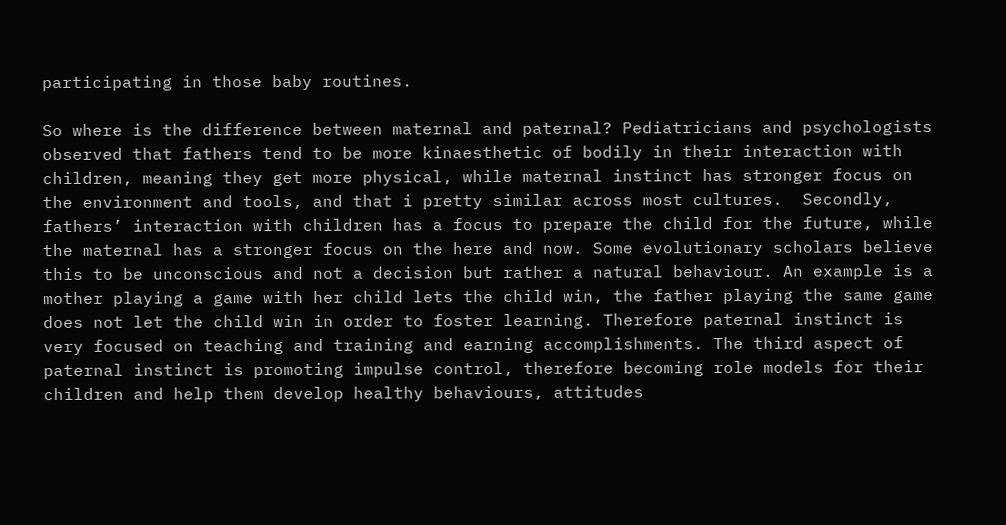participating in those baby routines.

So where is the difference between maternal and paternal? Pediatricians and psychologists observed that fathers tend to be more kinaesthetic of bodily in their interaction with children, meaning they get more physical, while maternal instinct has stronger focus on the environment and tools, and that i pretty similar across most cultures.  Secondly, fathers’ interaction with children has a focus to prepare the child for the future, while the maternal has a stronger focus on the here and now. Some evolutionary scholars believe this to be unconscious and not a decision but rather a natural behaviour. An example is a mother playing a game with her child lets the child win, the father playing the same game does not let the child win in order to foster learning. Therefore paternal instinct is very focused on teaching and training and earning accomplishments. The third aspect of paternal instinct is promoting impulse control, therefore becoming role models for their children and help them develop healthy behaviours, attitudes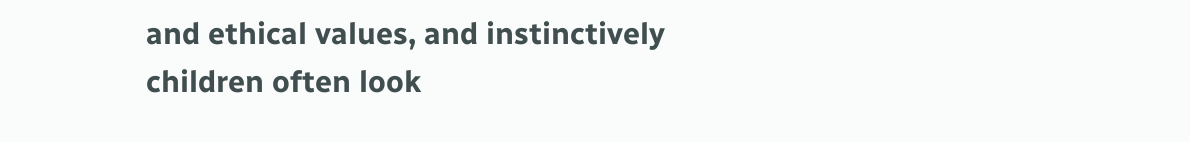and ethical values, and instinctively children often look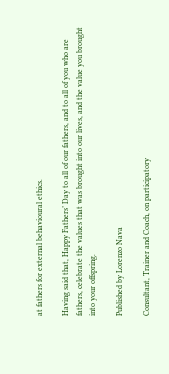at fathers for external behavioural ethics.

Having said that, Happy Fathers’ Day to all of our fathers, and to all of you who are fathers, celebrate the values that was brought into our lives, and the value you brought into your offspring.

Published by Lorenzo Nava

Consultant, Trainer and Coach, on participatory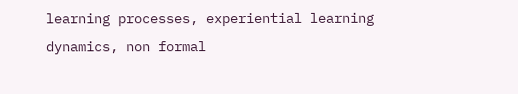learning processes, experiential learning dynamics, non formal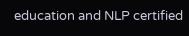education and NLP certified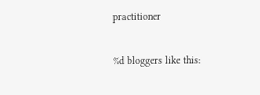practitioner

%d bloggers like this: